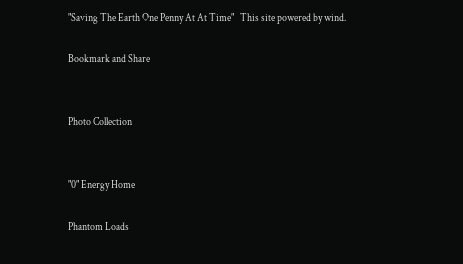"Saving The Earth One Penny At At Time"   This site powered by wind.

Bookmark and Share


Photo Collection


"0" Energy Home

Phantom Loads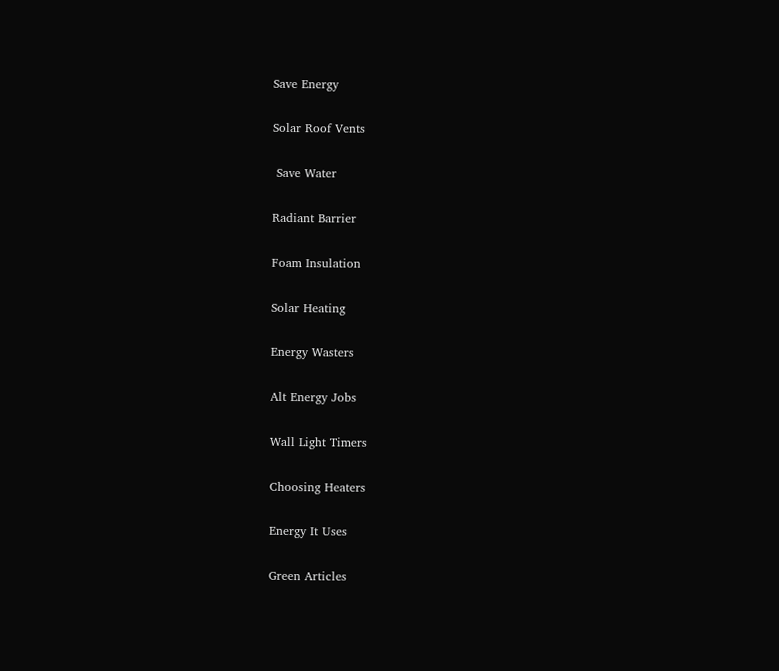Save Energy

Solar Roof Vents

 Save Water

Radiant Barrier

Foam Insulation

Solar Heating

Energy Wasters

Alt Energy Jobs

Wall Light Timers

Choosing Heaters

Energy It Uses

Green Articles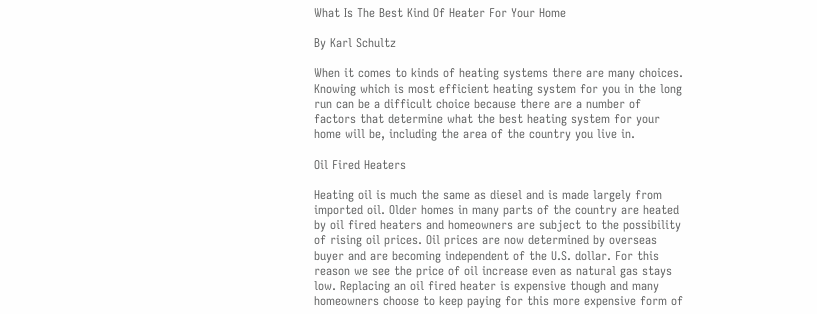What Is The Best Kind Of Heater For Your Home

By Karl Schultz

When it comes to kinds of heating systems there are many choices. Knowing which is most efficient heating system for you in the long run can be a difficult choice because there are a number of factors that determine what the best heating system for your home will be, including the area of the country you live in.

Oil Fired Heaters

Heating oil is much the same as diesel and is made largely from imported oil. Older homes in many parts of the country are heated by oil fired heaters and homeowners are subject to the possibility of rising oil prices. Oil prices are now determined by overseas buyer and are becoming independent of the U.S. dollar. For this reason we see the price of oil increase even as natural gas stays low. Replacing an oil fired heater is expensive though and many homeowners choose to keep paying for this more expensive form of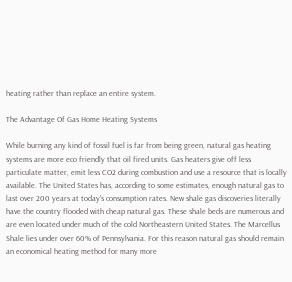heating rather than replace an entire system.

The Advantage Of Gas Home Heating Systems

While burning any kind of fossil fuel is far from being green, natural gas heating systems are more eco friendly that oil fired units. Gas heaters give off less particulate matter, emit less CO2 during combustion and use a resource that is locally available. The United States has, according to some estimates, enough natural gas to last over 200 years at today's consumption rates. New shale gas discoveries literally have the country flooded with cheap natural gas. These shale beds are numerous and are even located under much of the cold Northeastern United States. The Marcellus Shale lies under over 60% of Pennsylvania. For this reason natural gas should remain an economical heating method for many more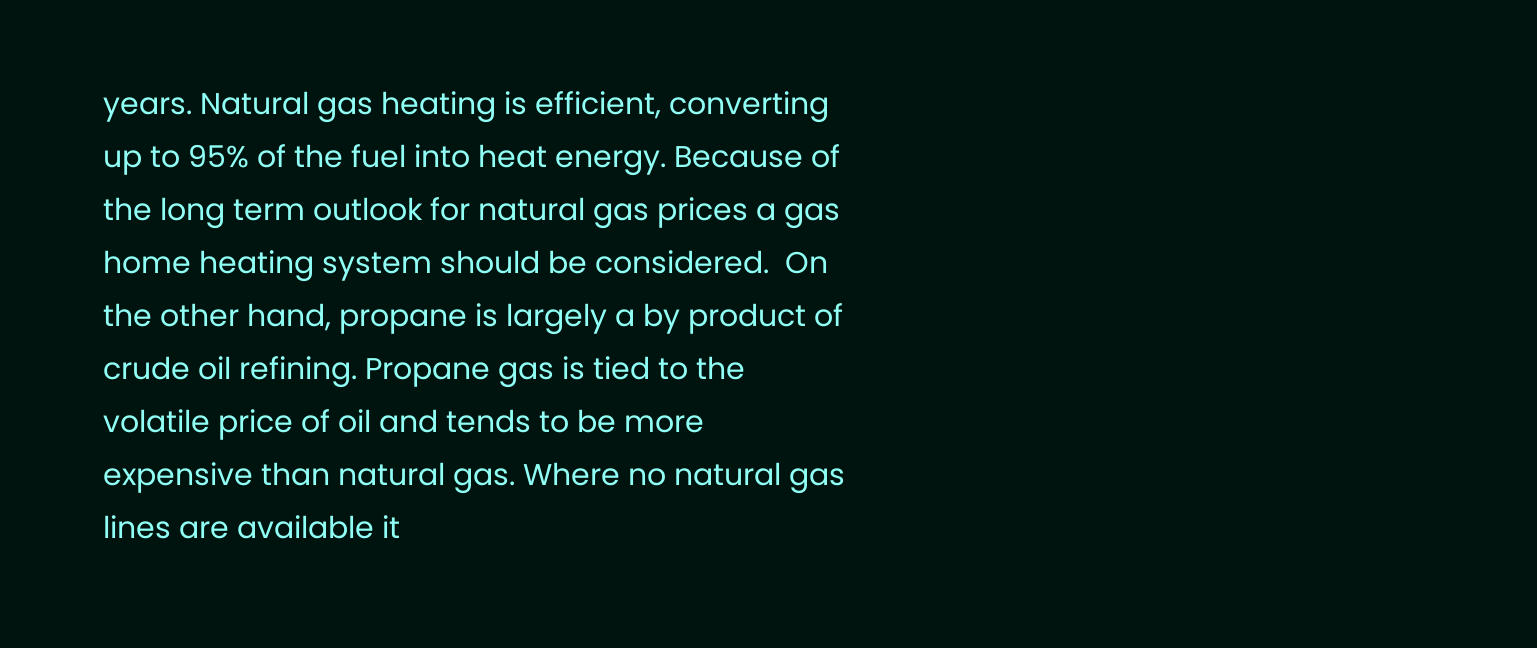years. Natural gas heating is efficient, converting up to 95% of the fuel into heat energy. Because of the long term outlook for natural gas prices a gas home heating system should be considered.  On the other hand, propane is largely a by product of crude oil refining. Propane gas is tied to the volatile price of oil and tends to be more expensive than natural gas. Where no natural gas lines are available it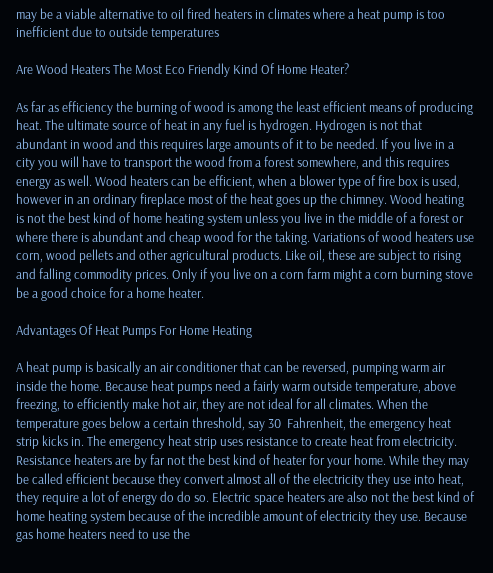may be a viable alternative to oil fired heaters in climates where a heat pump is too inefficient due to outside temperatures

Are Wood Heaters The Most Eco Friendly Kind Of Home Heater?

As far as efficiency the burning of wood is among the least efficient means of producing heat. The ultimate source of heat in any fuel is hydrogen. Hydrogen is not that abundant in wood and this requires large amounts of it to be needed. If you live in a city you will have to transport the wood from a forest somewhere, and this requires energy as well. Wood heaters can be efficient, when a blower type of fire box is used, however in an ordinary fireplace most of the heat goes up the chimney. Wood heating is not the best kind of home heating system unless you live in the middle of a forest or where there is abundant and cheap wood for the taking. Variations of wood heaters use corn, wood pellets and other agricultural products. Like oil, these are subject to rising and falling commodity prices. Only if you live on a corn farm might a corn burning stove be a good choice for a home heater.

Advantages Of Heat Pumps For Home Heating

A heat pump is basically an air conditioner that can be reversed, pumping warm air inside the home. Because heat pumps need a fairly warm outside temperature, above freezing, to efficiently make hot air, they are not ideal for all climates. When the temperature goes below a certain threshold, say 30  Fahrenheit, the emergency heat strip kicks in. The emergency heat strip uses resistance to create heat from electricity. Resistance heaters are by far not the best kind of heater for your home. While they may be called efficient because they convert almost all of the electricity they use into heat, they require a lot of energy do do so. Electric space heaters are also not the best kind of home heating system because of the incredible amount of electricity they use. Because gas home heaters need to use the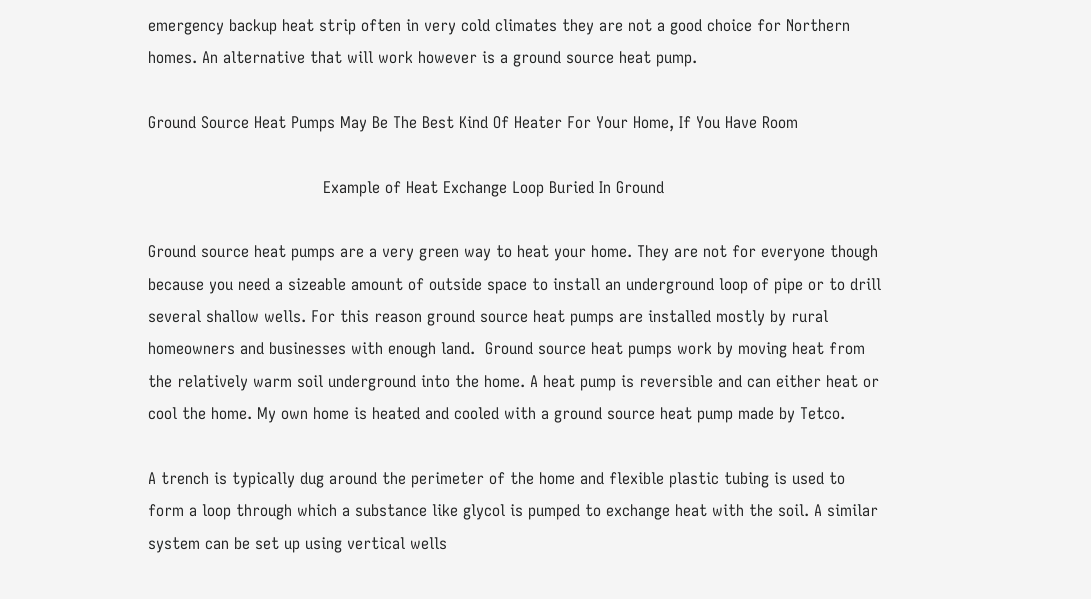emergency backup heat strip often in very cold climates they are not a good choice for Northern homes. An alternative that will work however is a ground source heat pump.

Ground Source Heat Pumps May Be The Best Kind Of Heater For Your Home, If You Have Room

                                   Example of Heat Exchange Loop Buried In Ground

Ground source heat pumps are a very green way to heat your home. They are not for everyone though because you need a sizeable amount of outside space to install an underground loop of pipe or to drill several shallow wells. For this reason ground source heat pumps are installed mostly by rural homeowners and businesses with enough land.  Ground source heat pumps work by moving heat from the relatively warm soil underground into the home. A heat pump is reversible and can either heat or cool the home. My own home is heated and cooled with a ground source heat pump made by Tetco.

A trench is typically dug around the perimeter of the home and flexible plastic tubing is used to form a loop through which a substance like glycol is pumped to exchange heat with the soil. A similar system can be set up using vertical wells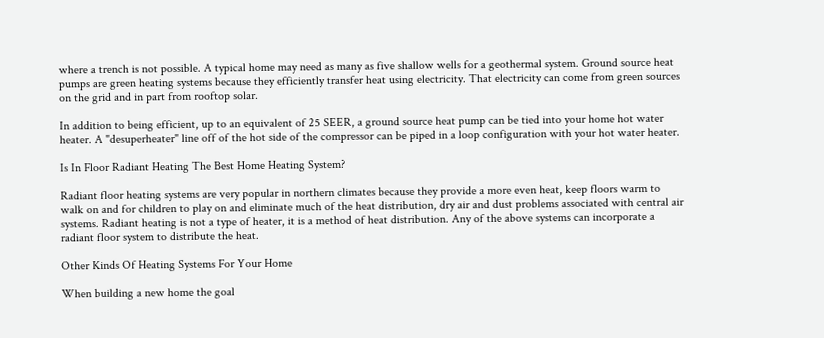where a trench is not possible. A typical home may need as many as five shallow wells for a geothermal system. Ground source heat pumps are green heating systems because they efficiently transfer heat using electricity. That electricity can come from green sources on the grid and in part from rooftop solar.

In addition to being efficient, up to an equivalent of 25 SEER, a ground source heat pump can be tied into your home hot water heater. A "desuperheater" line off of the hot side of the compressor can be piped in a loop configuration with your hot water heater.

Is In Floor Radiant Heating The Best Home Heating System?

Radiant floor heating systems are very popular in northern climates because they provide a more even heat, keep floors warm to walk on and for children to play on and eliminate much of the heat distribution, dry air and dust problems associated with central air systems. Radiant heating is not a type of heater, it is a method of heat distribution. Any of the above systems can incorporate a radiant floor system to distribute the heat.

Other Kinds Of Heating Systems For Your Home

When building a new home the goal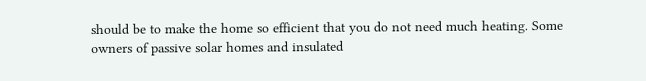should be to make the home so efficient that you do not need much heating. Some owners of passive solar homes and insulated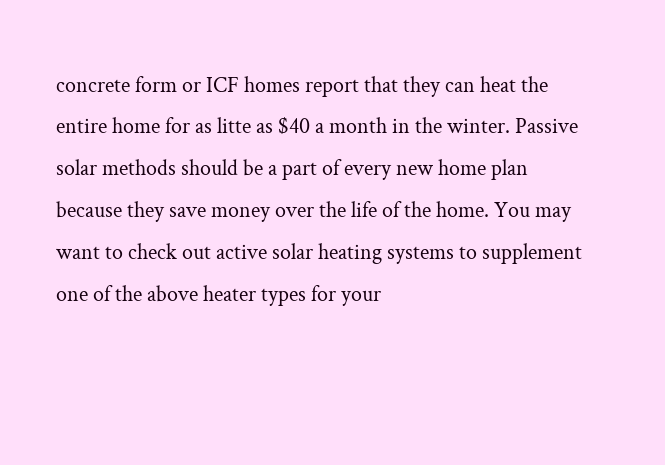concrete form or ICF homes report that they can heat the entire home for as litte as $40 a month in the winter. Passive solar methods should be a part of every new home plan because they save money over the life of the home. You may want to check out active solar heating systems to supplement one of the above heater types for your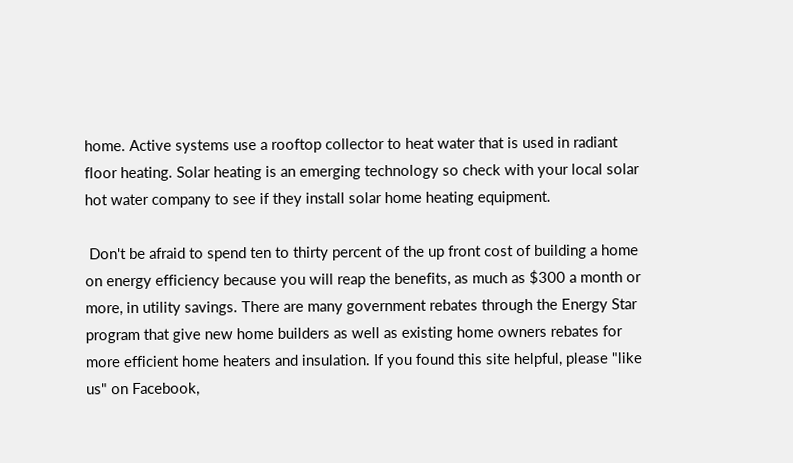home. Active systems use a rooftop collector to heat water that is used in radiant floor heating. Solar heating is an emerging technology so check with your local solar hot water company to see if they install solar home heating equipment.

 Don't be afraid to spend ten to thirty percent of the up front cost of building a home on energy efficiency because you will reap the benefits, as much as $300 a month or more, in utility savings. There are many government rebates through the Energy Star program that give new home builders as well as existing home owners rebates for more efficient home heaters and insulation. If you found this site helpful, please "like us" on Facebook,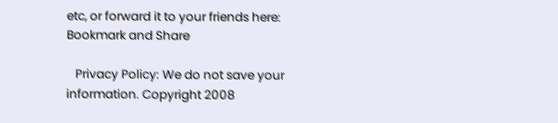etc, or forward it to your friends here: Bookmark and Share

   Privacy Policy: We do not save your information. Copyright 2008